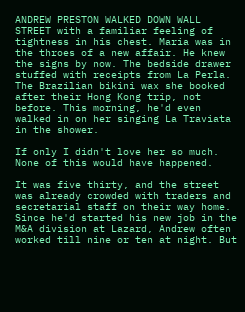ANDREW PRESTON WALKED DOWN WALL STREET with a familiar feeling of tightness in his chest. Maria was in the throes of a new affair. He knew the signs by now. The bedside drawer stuffed with receipts from La Perla. The Brazilian bikini wax she booked after their Hong Kong trip, not before. This morning, he'd even walked in on her singing La Traviata in the shower.

If only I didn't love her so much. None of this would have happened.

It was five thirty, and the street was already crowded with traders and secretarial staff on their way home. Since he'd started his new job in the M&A division at Lazard, Andrew often worked till nine or ten at night. But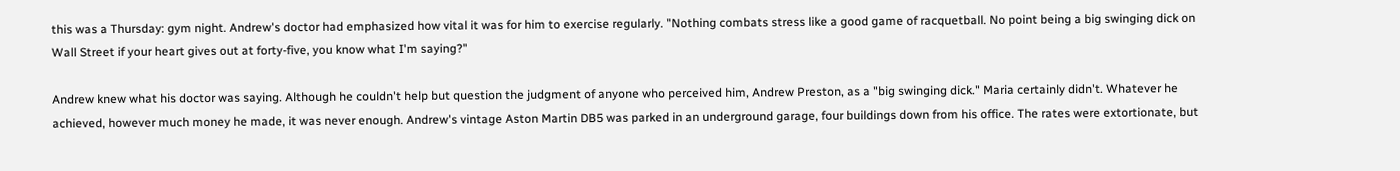this was a Thursday: gym night. Andrew's doctor had emphasized how vital it was for him to exercise regularly. "Nothing combats stress like a good game of racquetball. No point being a big swinging dick on Wall Street if your heart gives out at forty-five, you know what I'm saying?"

Andrew knew what his doctor was saying. Although he couldn't help but question the judgment of anyone who perceived him, Andrew Preston, as a "big swinging dick." Maria certainly didn't. Whatever he achieved, however much money he made, it was never enough. Andrew's vintage Aston Martin DB5 was parked in an underground garage, four buildings down from his office. The rates were extortionate, but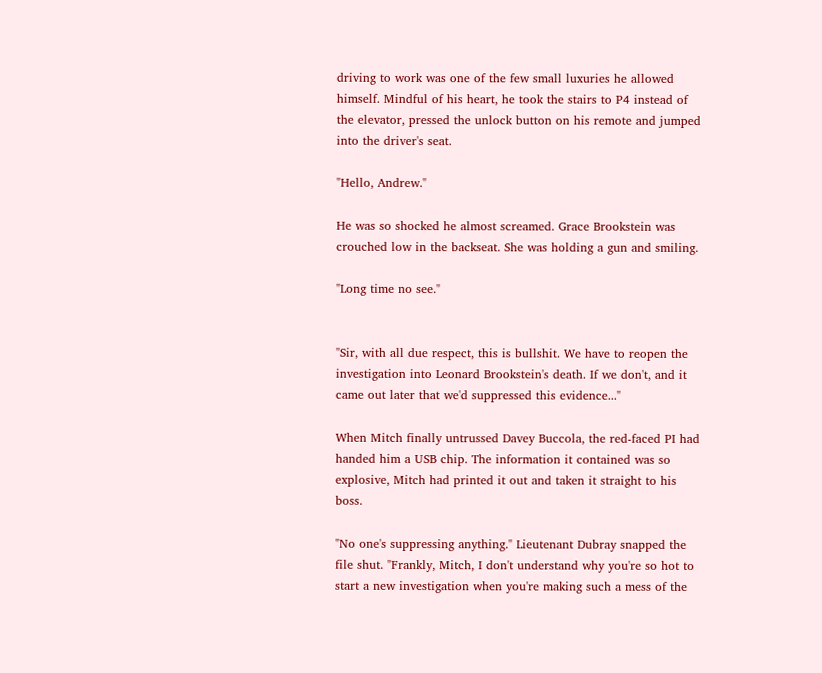driving to work was one of the few small luxuries he allowed himself. Mindful of his heart, he took the stairs to P4 instead of the elevator, pressed the unlock button on his remote and jumped into the driver's seat.

"Hello, Andrew."

He was so shocked he almost screamed. Grace Brookstein was crouched low in the backseat. She was holding a gun and smiling.

"Long time no see."


"Sir, with all due respect, this is bullshit. We have to reopen the investigation into Leonard Brookstein's death. If we don't, and it came out later that we'd suppressed this evidence..."

When Mitch finally untrussed Davey Buccola, the red-faced PI had handed him a USB chip. The information it contained was so explosive, Mitch had printed it out and taken it straight to his boss.

"No one's suppressing anything." Lieutenant Dubray snapped the file shut. "Frankly, Mitch, I don't understand why you're so hot to start a new investigation when you're making such a mess of the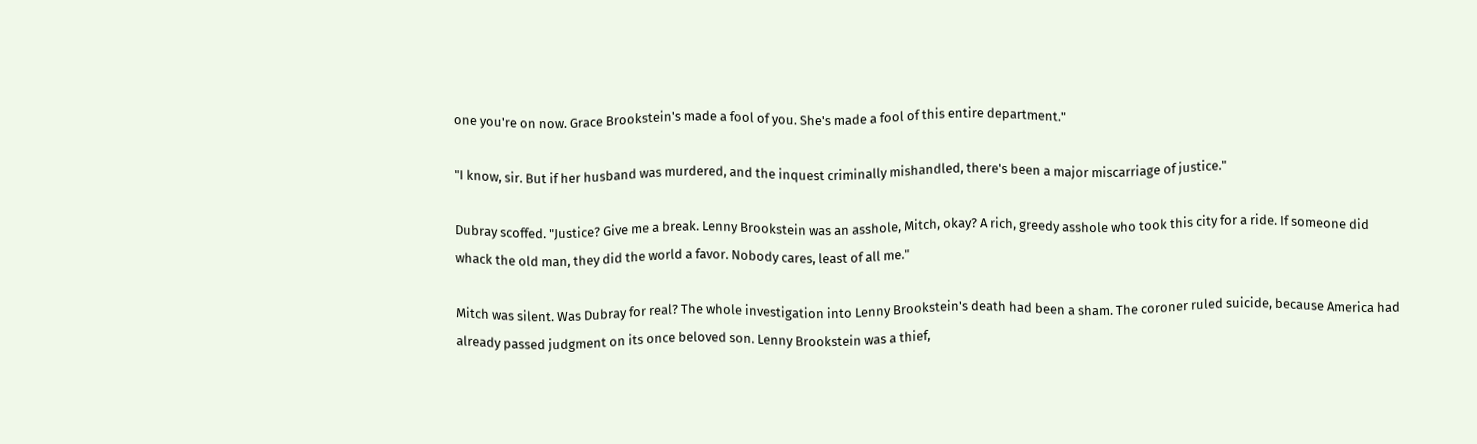one you're on now. Grace Brookstein's made a fool of you. She's made a fool of this entire department."

"I know, sir. But if her husband was murdered, and the inquest criminally mishandled, there's been a major miscarriage of justice."

Dubray scoffed. "Justice? Give me a break. Lenny Brookstein was an asshole, Mitch, okay? A rich, greedy asshole who took this city for a ride. If someone did whack the old man, they did the world a favor. Nobody cares, least of all me."

Mitch was silent. Was Dubray for real? The whole investigation into Lenny Brookstein's death had been a sham. The coroner ruled suicide, because America had already passed judgment on its once beloved son. Lenny Brookstein was a thief,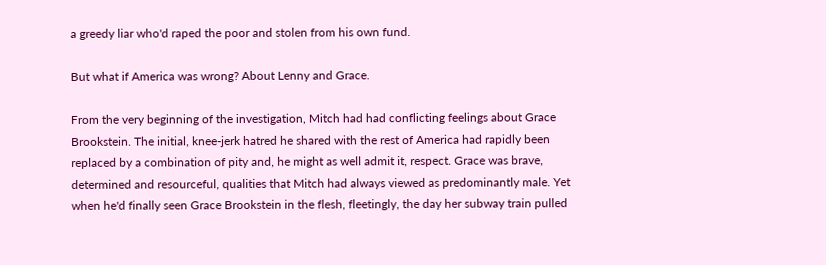a greedy liar who'd raped the poor and stolen from his own fund.

But what if America was wrong? About Lenny and Grace.

From the very beginning of the investigation, Mitch had had conflicting feelings about Grace Brookstein. The initial, knee-jerk hatred he shared with the rest of America had rapidly been replaced by a combination of pity and, he might as well admit it, respect. Grace was brave, determined and resourceful, qualities that Mitch had always viewed as predominantly male. Yet when he'd finally seen Grace Brookstein in the flesh, fleetingly, the day her subway train pulled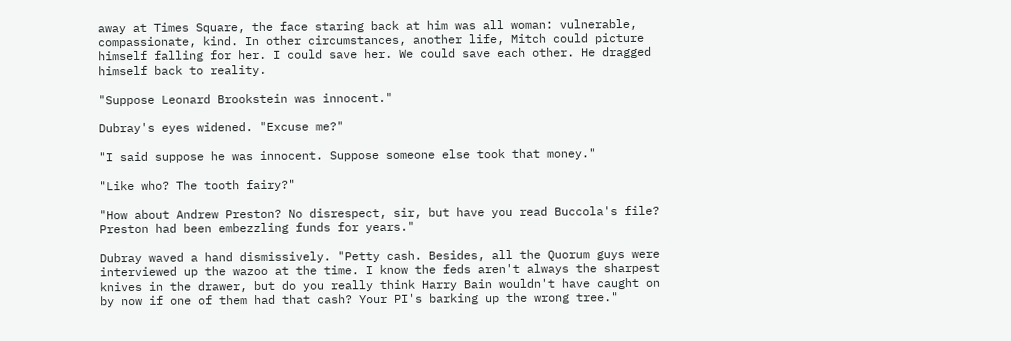away at Times Square, the face staring back at him was all woman: vulnerable, compassionate, kind. In other circumstances, another life, Mitch could picture himself falling for her. I could save her. We could save each other. He dragged himself back to reality.

"Suppose Leonard Brookstein was innocent."

Dubray's eyes widened. "Excuse me?"

"I said suppose he was innocent. Suppose someone else took that money."

"Like who? The tooth fairy?"

"How about Andrew Preston? No disrespect, sir, but have you read Buccola's file? Preston had been embezzling funds for years."

Dubray waved a hand dismissively. "Petty cash. Besides, all the Quorum guys were interviewed up the wazoo at the time. I know the feds aren't always the sharpest knives in the drawer, but do you really think Harry Bain wouldn't have caught on by now if one of them had that cash? Your PI's barking up the wrong tree."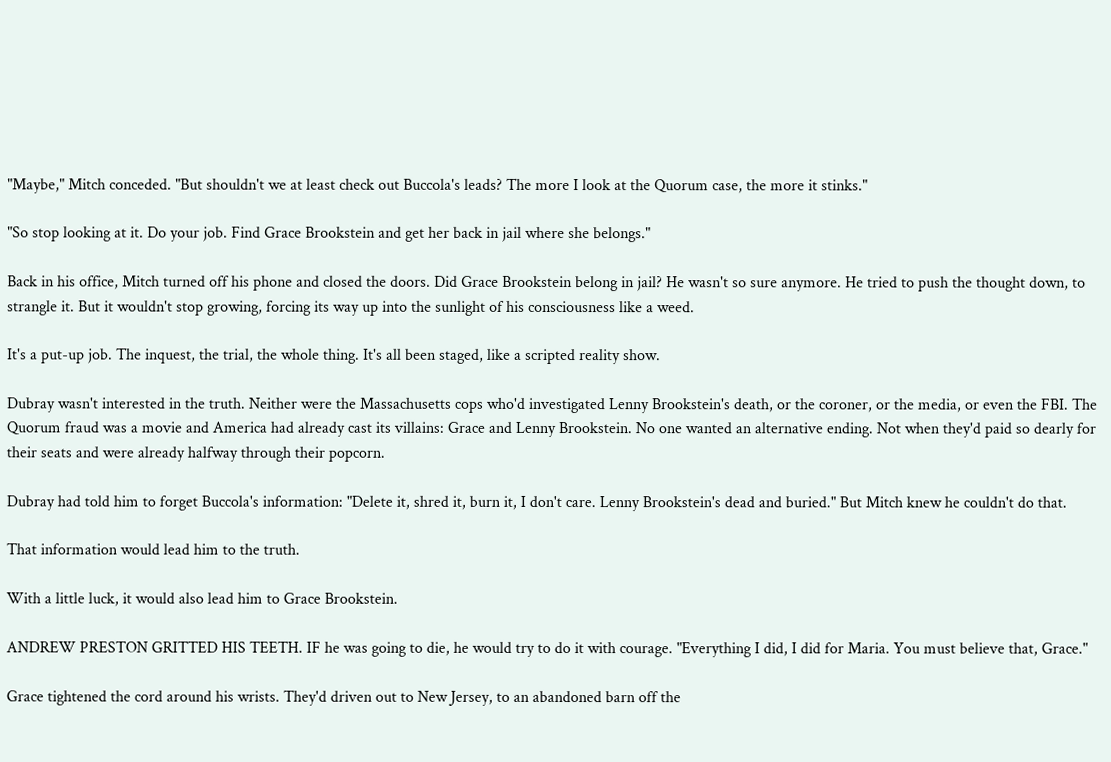"Maybe," Mitch conceded. "But shouldn't we at least check out Buccola's leads? The more I look at the Quorum case, the more it stinks."

"So stop looking at it. Do your job. Find Grace Brookstein and get her back in jail where she belongs."

Back in his office, Mitch turned off his phone and closed the doors. Did Grace Brookstein belong in jail? He wasn't so sure anymore. He tried to push the thought down, to strangle it. But it wouldn't stop growing, forcing its way up into the sunlight of his consciousness like a weed.

It's a put-up job. The inquest, the trial, the whole thing. It's all been staged, like a scripted reality show.

Dubray wasn't interested in the truth. Neither were the Massachusetts cops who'd investigated Lenny Brookstein's death, or the coroner, or the media, or even the FBI. The Quorum fraud was a movie and America had already cast its villains: Grace and Lenny Brookstein. No one wanted an alternative ending. Not when they'd paid so dearly for their seats and were already halfway through their popcorn.

Dubray had told him to forget Buccola's information: "Delete it, shred it, burn it, I don't care. Lenny Brookstein's dead and buried." But Mitch knew he couldn't do that.

That information would lead him to the truth.

With a little luck, it would also lead him to Grace Brookstein.

ANDREW PRESTON GRITTED HIS TEETH. IF he was going to die, he would try to do it with courage. "Everything I did, I did for Maria. You must believe that, Grace."

Grace tightened the cord around his wrists. They'd driven out to New Jersey, to an abandoned barn off the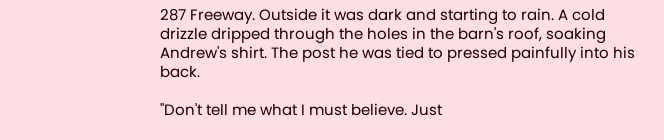287 Freeway. Outside it was dark and starting to rain. A cold drizzle dripped through the holes in the barn's roof, soaking Andrew's shirt. The post he was tied to pressed painfully into his back.

"Don't tell me what I must believe. Just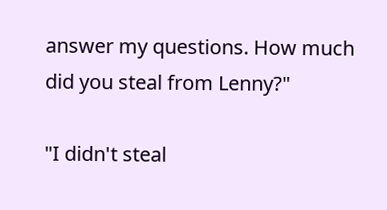answer my questions. How much did you steal from Lenny?"

"I didn't steal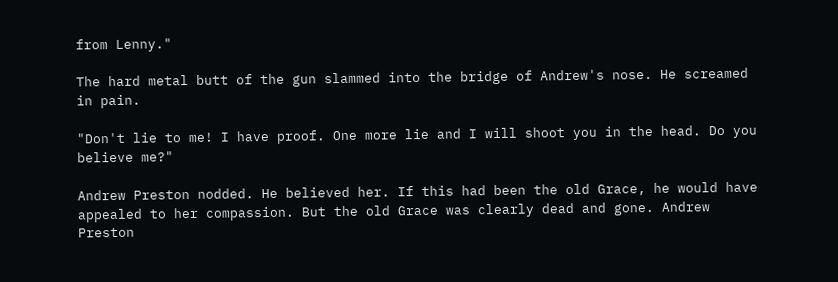from Lenny."

The hard metal butt of the gun slammed into the bridge of Andrew's nose. He screamed in pain.

"Don't lie to me! I have proof. One more lie and I will shoot you in the head. Do you believe me?"

Andrew Preston nodded. He believed her. If this had been the old Grace, he would have appealed to her compassion. But the old Grace was clearly dead and gone. Andrew Preston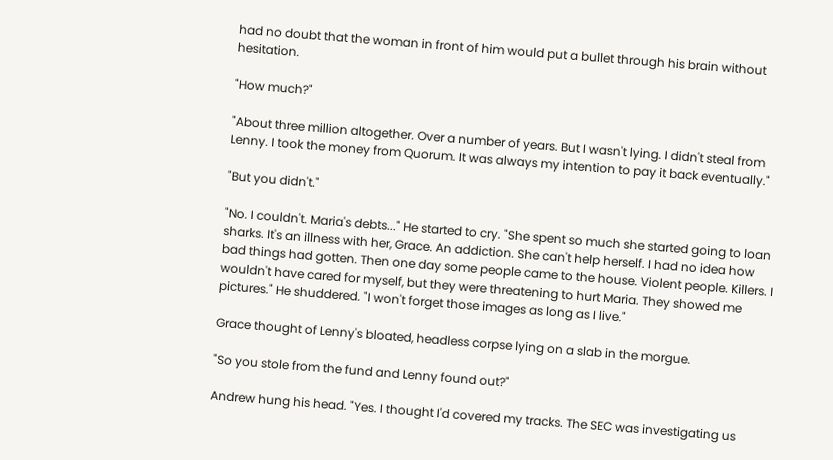had no doubt that the woman in front of him would put a bullet through his brain without hesitation.

"How much?"

"About three million altogether. Over a number of years. But I wasn't lying. I didn't steal from Lenny. I took the money from Quorum. It was always my intention to pay it back eventually."

"But you didn't."

"No. I couldn't. Maria's debts..." He started to cry. "She spent so much she started going to loan sharks. It's an illness with her, Grace. An addiction. She can't help herself. I had no idea how bad things had gotten. Then one day some people came to the house. Violent people. Killers. I wouldn't have cared for myself, but they were threatening to hurt Maria. They showed me pictures." He shuddered. "I won't forget those images as long as I live."

Grace thought of Lenny's bloated, headless corpse lying on a slab in the morgue.

"So you stole from the fund and Lenny found out?"

Andrew hung his head. "Yes. I thought I'd covered my tracks. The SEC was investigating us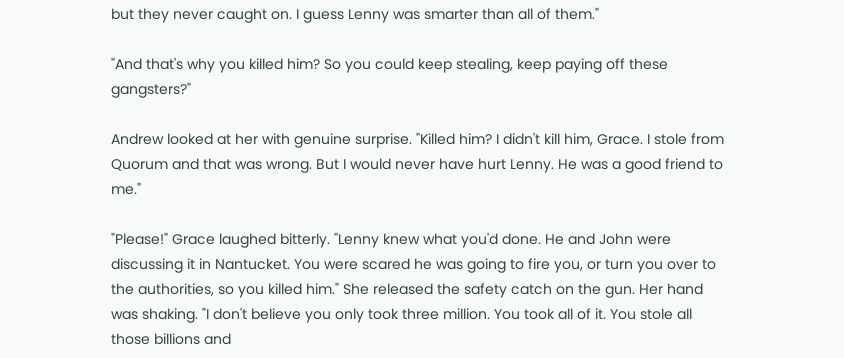but they never caught on. I guess Lenny was smarter than all of them."

"And that's why you killed him? So you could keep stealing, keep paying off these gangsters?"

Andrew looked at her with genuine surprise. "Killed him? I didn't kill him, Grace. I stole from Quorum and that was wrong. But I would never have hurt Lenny. He was a good friend to me."

"Please!" Grace laughed bitterly. "Lenny knew what you'd done. He and John were discussing it in Nantucket. You were scared he was going to fire you, or turn you over to the authorities, so you killed him." She released the safety catch on the gun. Her hand was shaking. "I don't believe you only took three million. You took all of it. You stole all those billions and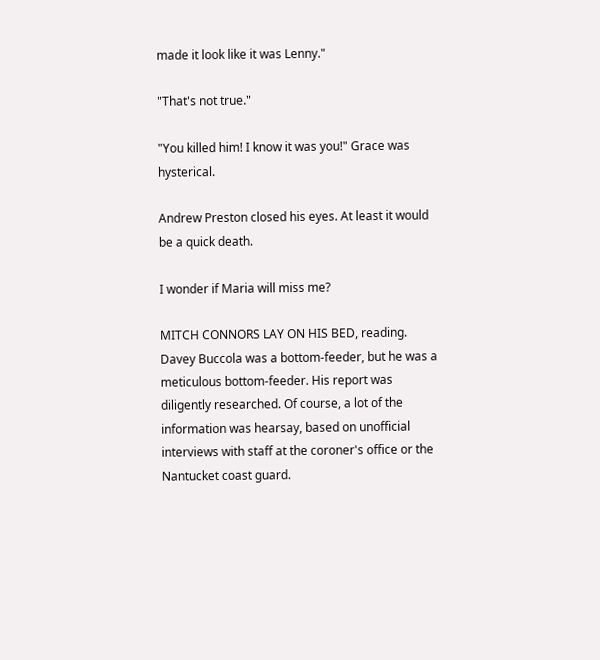made it look like it was Lenny."

"That's not true."

"You killed him! I know it was you!" Grace was hysterical.

Andrew Preston closed his eyes. At least it would be a quick death.

I wonder if Maria will miss me?

MITCH CONNORS LAY ON HIS BED, reading. Davey Buccola was a bottom-feeder, but he was a meticulous bottom-feeder. His report was diligently researched. Of course, a lot of the information was hearsay, based on unofficial interviews with staff at the coroner's office or the Nantucket coast guard.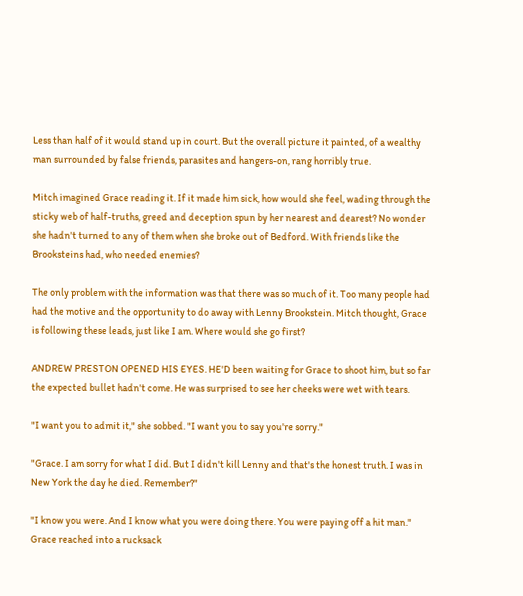Less than half of it would stand up in court. But the overall picture it painted, of a wealthy man surrounded by false friends, parasites and hangers-on, rang horribly true.

Mitch imagined Grace reading it. If it made him sick, how would she feel, wading through the sticky web of half-truths, greed and deception spun by her nearest and dearest? No wonder she hadn't turned to any of them when she broke out of Bedford. With friends like the Brooksteins had, who needed enemies?

The only problem with the information was that there was so much of it. Too many people had had the motive and the opportunity to do away with Lenny Brookstein. Mitch thought, Grace is following these leads, just like I am. Where would she go first?

ANDREW PRESTON OPENED HIS EYES. HE'D been waiting for Grace to shoot him, but so far the expected bullet hadn't come. He was surprised to see her cheeks were wet with tears.

"I want you to admit it," she sobbed. "I want you to say you're sorry."

"Grace. I am sorry for what I did. But I didn't kill Lenny and that's the honest truth. I was in New York the day he died. Remember?"

"I know you were. And I know what you were doing there. You were paying off a hit man." Grace reached into a rucksack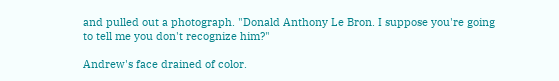and pulled out a photograph. "Donald Anthony Le Bron. I suppose you're going to tell me you don't recognize him?"

Andrew's face drained of color.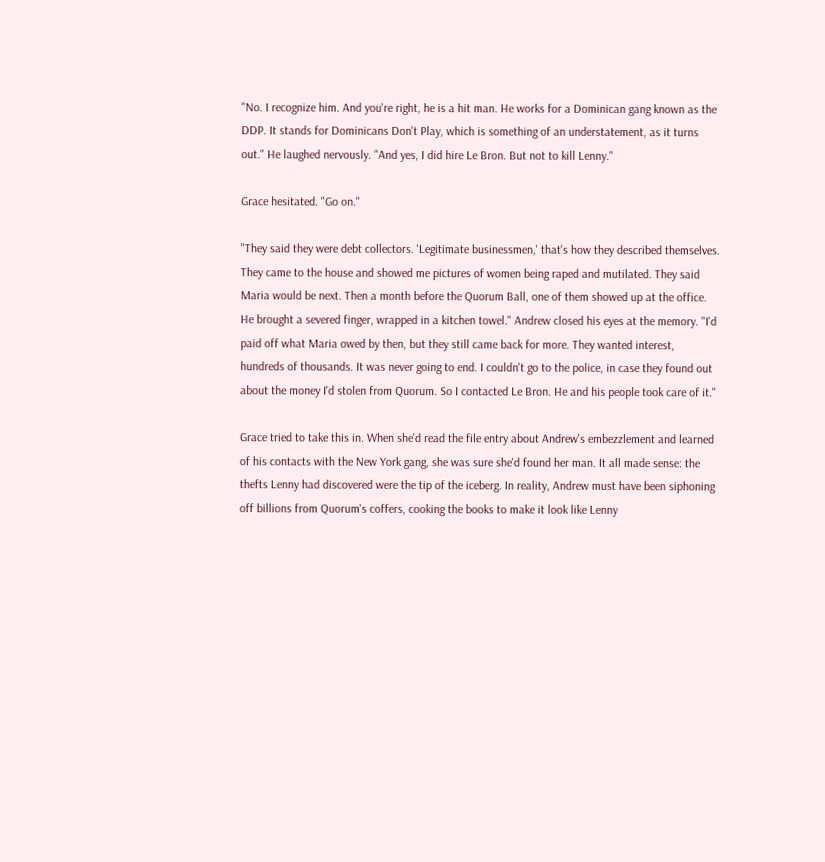"No. I recognize him. And you're right, he is a hit man. He works for a Dominican gang known as the DDP. It stands for Dominicans Don't Play, which is something of an understatement, as it turns out." He laughed nervously. "And yes, I did hire Le Bron. But not to kill Lenny."

Grace hesitated. "Go on."

"They said they were debt collectors. 'Legitimate businessmen,' that's how they described themselves. They came to the house and showed me pictures of women being raped and mutilated. They said Maria would be next. Then a month before the Quorum Ball, one of them showed up at the office. He brought a severed finger, wrapped in a kitchen towel." Andrew closed his eyes at the memory. "I'd paid off what Maria owed by then, but they still came back for more. They wanted interest, hundreds of thousands. It was never going to end. I couldn't go to the police, in case they found out about the money I'd stolen from Quorum. So I contacted Le Bron. He and his people took care of it."

Grace tried to take this in. When she'd read the file entry about Andrew's embezzlement and learned of his contacts with the New York gang, she was sure she'd found her man. It all made sense: the thefts Lenny had discovered were the tip of the iceberg. In reality, Andrew must have been siphoning off billions from Quorum's coffers, cooking the books to make it look like Lenny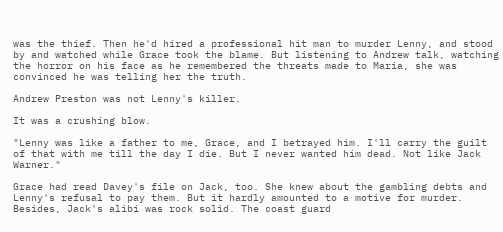was the thief. Then he'd hired a professional hit man to murder Lenny, and stood by and watched while Grace took the blame. But listening to Andrew talk, watching the horror on his face as he remembered the threats made to Maria, she was convinced he was telling her the truth.

Andrew Preston was not Lenny's killer.

It was a crushing blow.

"Lenny was like a father to me, Grace, and I betrayed him. I'll carry the guilt of that with me till the day I die. But I never wanted him dead. Not like Jack Warner."

Grace had read Davey's file on Jack, too. She knew about the gambling debts and Lenny's refusal to pay them. But it hardly amounted to a motive for murder. Besides, Jack's alibi was rock solid. The coast guard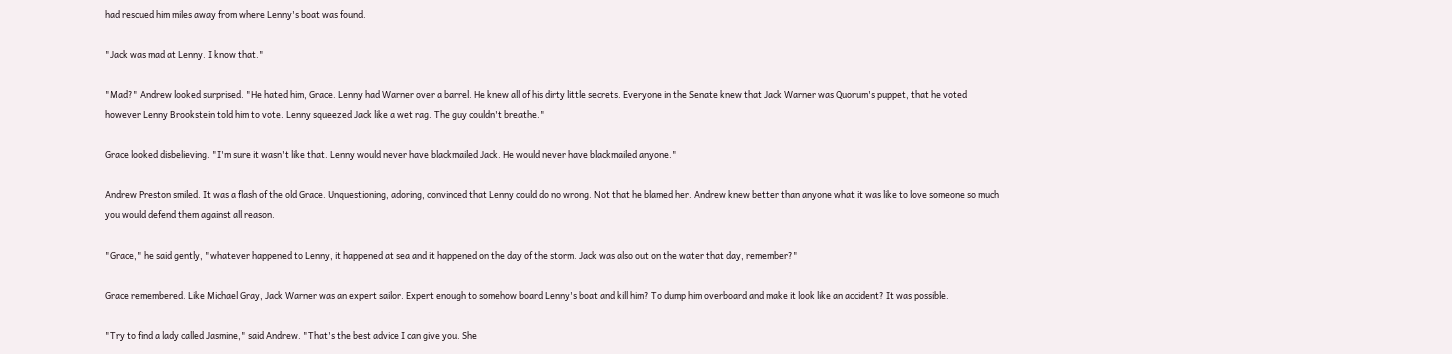had rescued him miles away from where Lenny's boat was found.

"Jack was mad at Lenny. I know that."

"Mad?" Andrew looked surprised. "He hated him, Grace. Lenny had Warner over a barrel. He knew all of his dirty little secrets. Everyone in the Senate knew that Jack Warner was Quorum's puppet, that he voted however Lenny Brookstein told him to vote. Lenny squeezed Jack like a wet rag. The guy couldn't breathe."

Grace looked disbelieving. "I'm sure it wasn't like that. Lenny would never have blackmailed Jack. He would never have blackmailed anyone."

Andrew Preston smiled. It was a flash of the old Grace. Unquestioning, adoring, convinced that Lenny could do no wrong. Not that he blamed her. Andrew knew better than anyone what it was like to love someone so much you would defend them against all reason.

"Grace," he said gently, "whatever happened to Lenny, it happened at sea and it happened on the day of the storm. Jack was also out on the water that day, remember?"

Grace remembered. Like Michael Gray, Jack Warner was an expert sailor. Expert enough to somehow board Lenny's boat and kill him? To dump him overboard and make it look like an accident? It was possible.

"Try to find a lady called Jasmine," said Andrew. "That's the best advice I can give you. She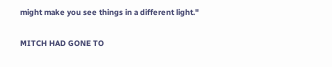might make you see things in a different light."

MITCH HAD GONE TO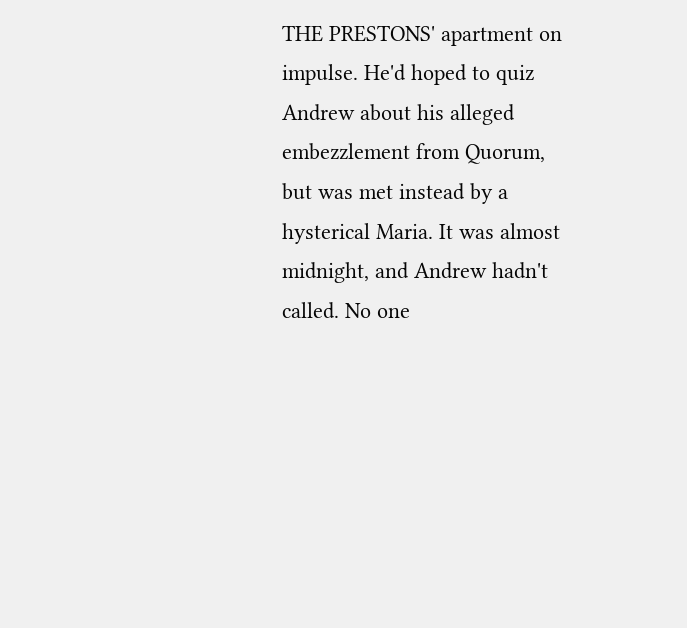THE PRESTONS' apartment on impulse. He'd hoped to quiz Andrew about his alleged embezzlement from Quorum, but was met instead by a hysterical Maria. It was almost midnight, and Andrew hadn't called. No one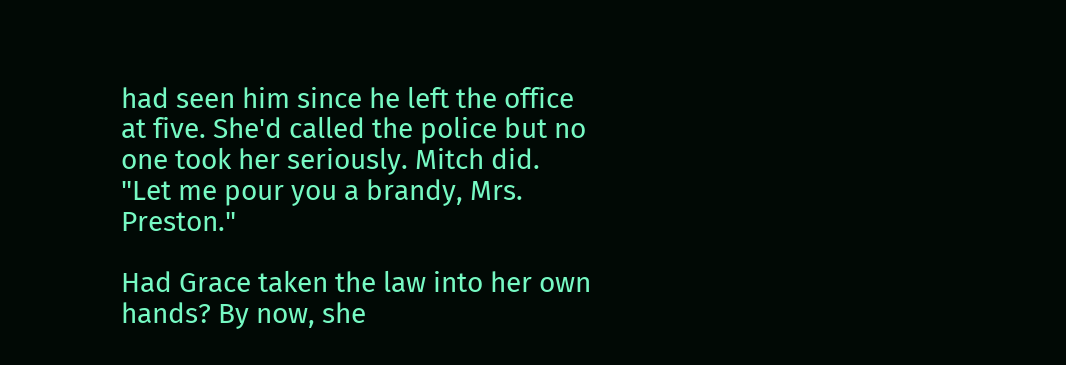had seen him since he left the office at five. She'd called the police but no one took her seriously. Mitch did. "Let me pour you a brandy, Mrs. Preston."

Had Grace taken the law into her own hands? By now, she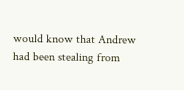would know that Andrew had been stealing from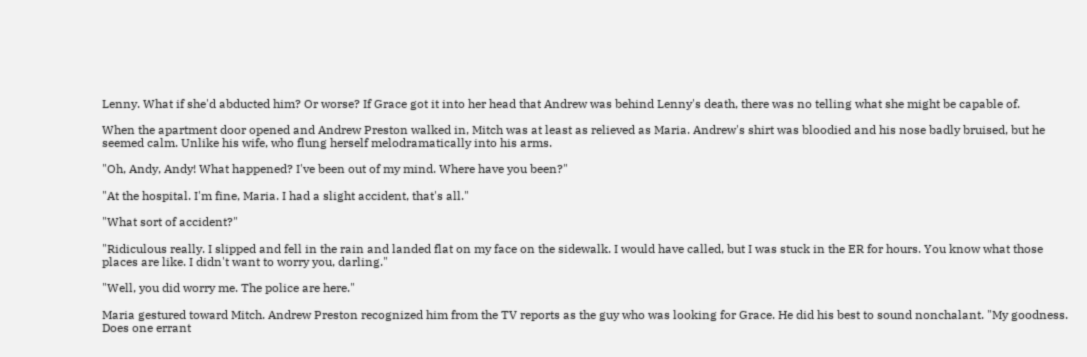Lenny. What if she'd abducted him? Or worse? If Grace got it into her head that Andrew was behind Lenny's death, there was no telling what she might be capable of.

When the apartment door opened and Andrew Preston walked in, Mitch was at least as relieved as Maria. Andrew's shirt was bloodied and his nose badly bruised, but he seemed calm. Unlike his wife, who flung herself melodramatically into his arms.

"Oh, Andy, Andy! What happened? I've been out of my mind. Where have you been?"

"At the hospital. I'm fine, Maria. I had a slight accident, that's all."

"What sort of accident?"

"Ridiculous really. I slipped and fell in the rain and landed flat on my face on the sidewalk. I would have called, but I was stuck in the ER for hours. You know what those places are like. I didn't want to worry you, darling."

"Well, you did worry me. The police are here."

Maria gestured toward Mitch. Andrew Preston recognized him from the TV reports as the guy who was looking for Grace. He did his best to sound nonchalant. "My goodness. Does one errant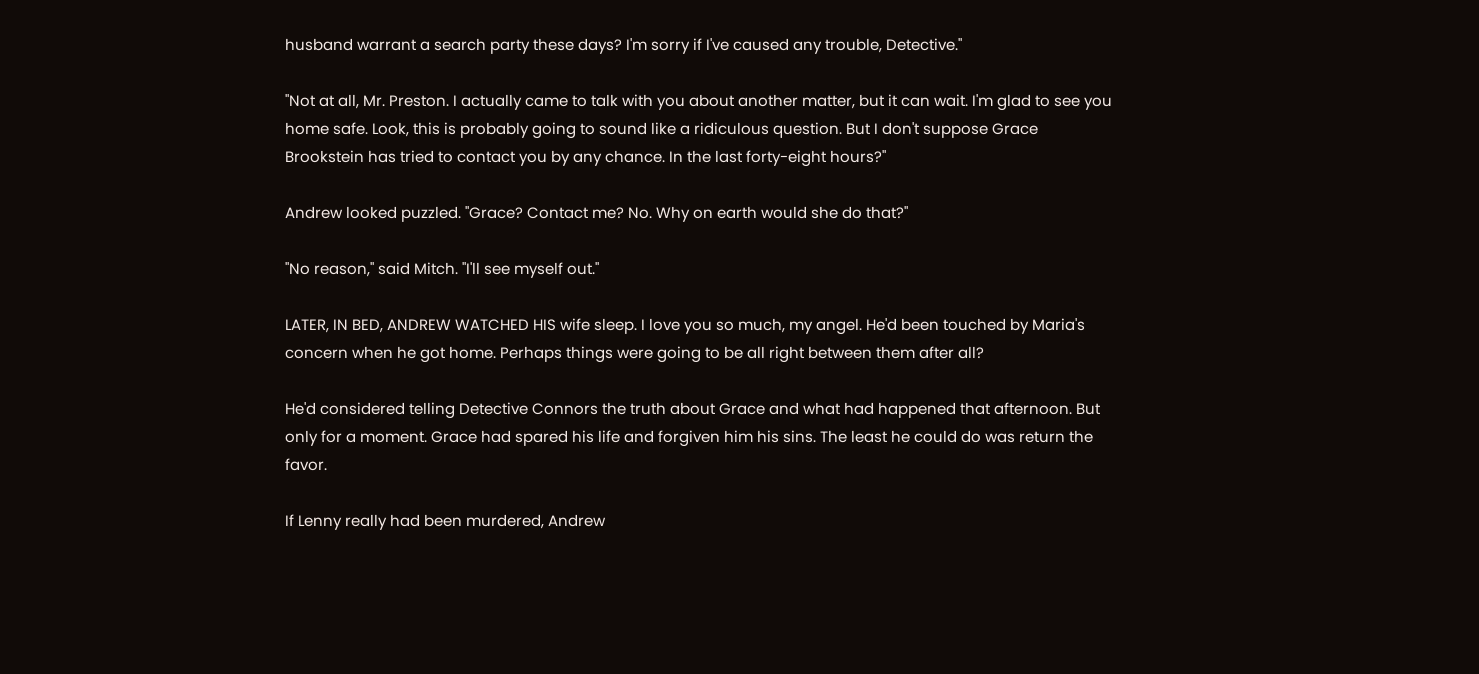husband warrant a search party these days? I'm sorry if I've caused any trouble, Detective."

"Not at all, Mr. Preston. I actually came to talk with you about another matter, but it can wait. I'm glad to see you home safe. Look, this is probably going to sound like a ridiculous question. But I don't suppose Grace Brookstein has tried to contact you by any chance. In the last forty-eight hours?"

Andrew looked puzzled. "Grace? Contact me? No. Why on earth would she do that?"

"No reason," said Mitch. "I'll see myself out."

LATER, IN BED, ANDREW WATCHED HIS wife sleep. I love you so much, my angel. He'd been touched by Maria's concern when he got home. Perhaps things were going to be all right between them after all?

He'd considered telling Detective Connors the truth about Grace and what had happened that afternoon. But only for a moment. Grace had spared his life and forgiven him his sins. The least he could do was return the favor.

If Lenny really had been murdered, Andrew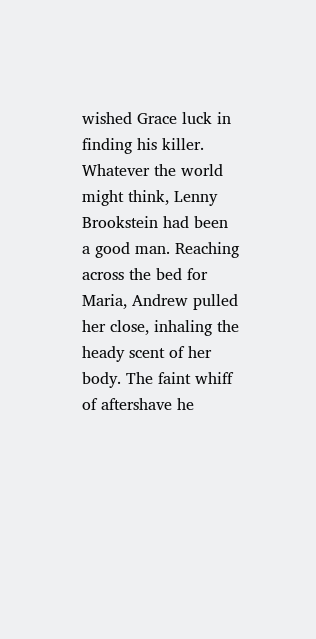wished Grace luck in finding his killer. Whatever the world might think, Lenny Brookstein had been a good man. Reaching across the bed for Maria, Andrew pulled her close, inhaling the heady scent of her body. The faint whiff of aftershave he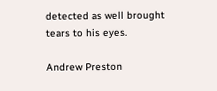detected as well brought tears to his eyes.

Andrew Preston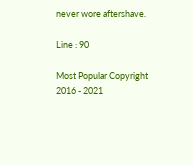never wore aftershave.

Line : 90

Most Popular Copyright 2016 - 2021